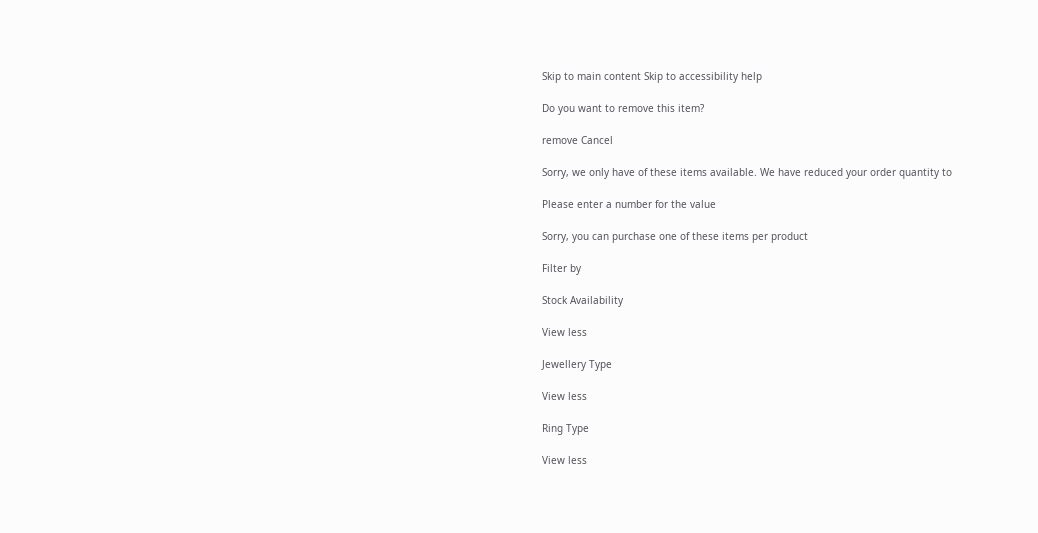Skip to main content Skip to accessibility help

Do you want to remove this item?

remove Cancel

Sorry, we only have of these items available. We have reduced your order quantity to

Please enter a number for the value

Sorry, you can purchase one of these items per product

Filter by

Stock Availability

View less

Jewellery Type

View less

Ring Type

View less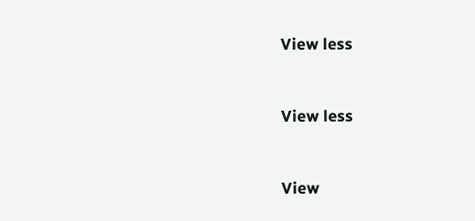View less


View less


View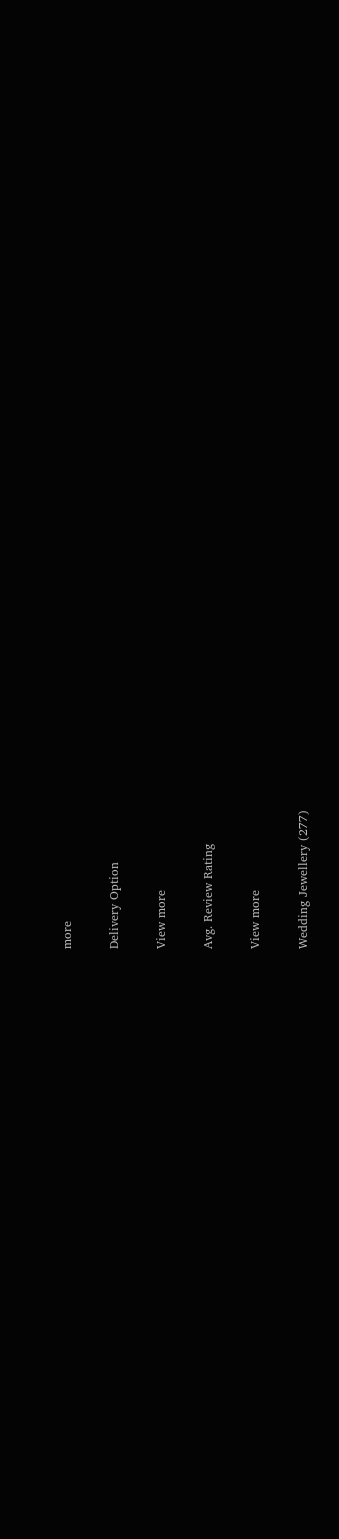more

Delivery Option

View more

Avg. Review Rating

View more

Wedding Jewellery (277)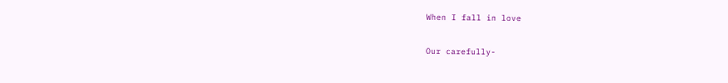When I fall in love

Our carefully-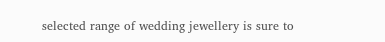selected range of wedding jewellery is sure to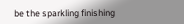be the sparkling finishing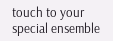touch to your special ensemble